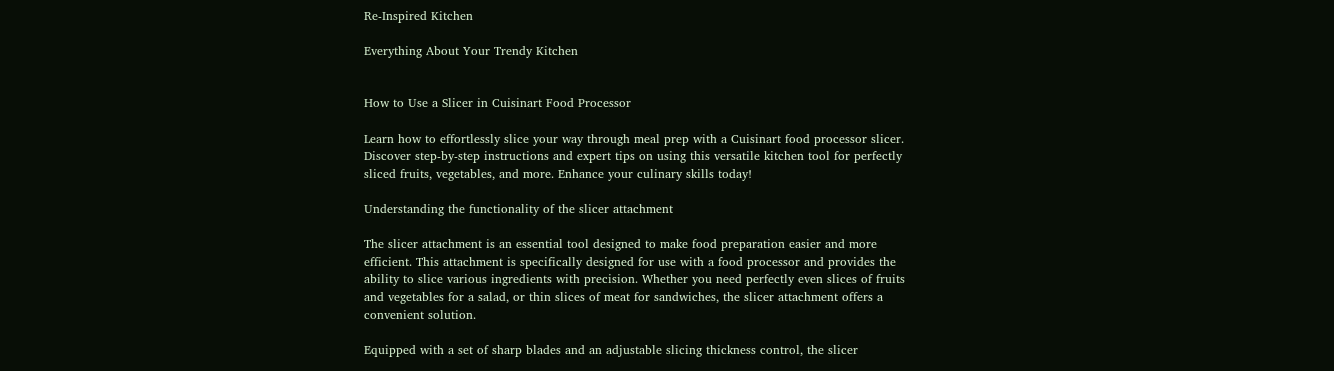Re-Inspired Kitchen

Everything About Your Trendy Kitchen


How to Use a Slicer in Cuisinart Food Processor

Learn how to effortlessly slice your way through meal prep with a Cuisinart food processor slicer. Discover step-by-step instructions and expert tips on using this versatile kitchen tool for perfectly sliced fruits, vegetables, and more. Enhance your culinary skills today!

Understanding the functionality of the slicer attachment

The slicer attachment is an essential tool designed to make food preparation easier and more efficient. This attachment is specifically designed for use with a food processor and provides the ability to slice various ingredients with precision. Whether you need perfectly even slices of fruits and vegetables for a salad, or thin slices of meat for sandwiches, the slicer attachment offers a convenient solution.

Equipped with a set of sharp blades and an adjustable slicing thickness control, the slicer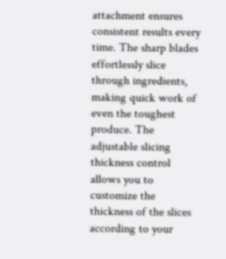attachment ensures consistent results every time. The sharp blades effortlessly slice through ingredients, making quick work of even the toughest produce. The adjustable slicing thickness control allows you to customize the thickness of the slices according to your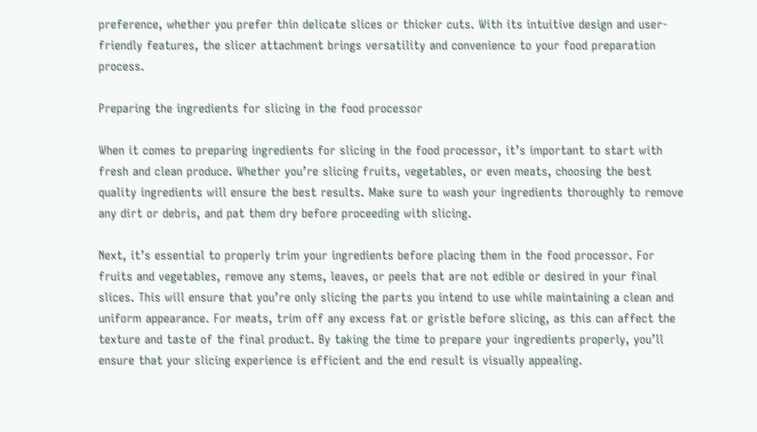preference, whether you prefer thin delicate slices or thicker cuts. With its intuitive design and user-friendly features, the slicer attachment brings versatility and convenience to your food preparation process.

Preparing the ingredients for slicing in the food processor

When it comes to preparing ingredients for slicing in the food processor, it’s important to start with fresh and clean produce. Whether you’re slicing fruits, vegetables, or even meats, choosing the best quality ingredients will ensure the best results. Make sure to wash your ingredients thoroughly to remove any dirt or debris, and pat them dry before proceeding with slicing.

Next, it’s essential to properly trim your ingredients before placing them in the food processor. For fruits and vegetables, remove any stems, leaves, or peels that are not edible or desired in your final slices. This will ensure that you’re only slicing the parts you intend to use while maintaining a clean and uniform appearance. For meats, trim off any excess fat or gristle before slicing, as this can affect the texture and taste of the final product. By taking the time to prepare your ingredients properly, you’ll ensure that your slicing experience is efficient and the end result is visually appealing.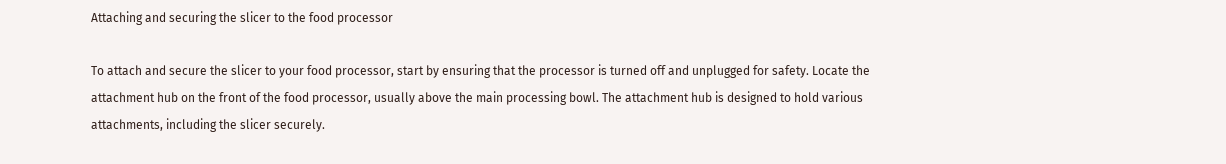Attaching and securing the slicer to the food processor

To attach and secure the slicer to your food processor, start by ensuring that the processor is turned off and unplugged for safety. Locate the attachment hub on the front of the food processor, usually above the main processing bowl. The attachment hub is designed to hold various attachments, including the slicer securely.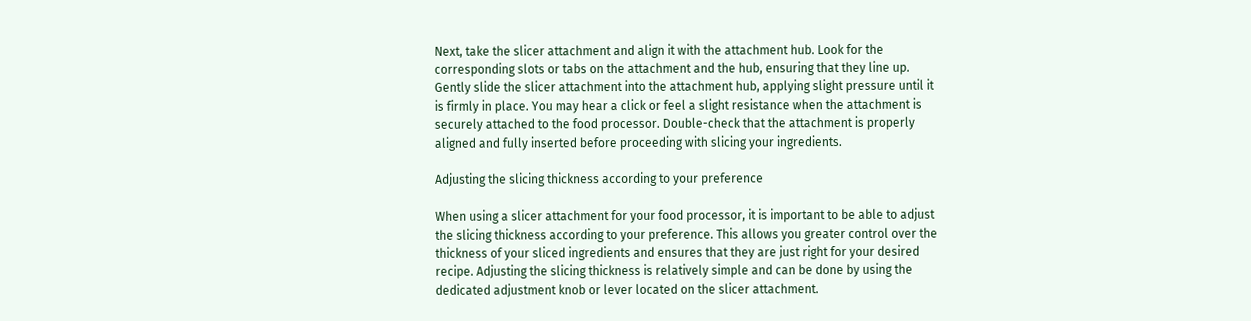Next, take the slicer attachment and align it with the attachment hub. Look for the corresponding slots or tabs on the attachment and the hub, ensuring that they line up. Gently slide the slicer attachment into the attachment hub, applying slight pressure until it is firmly in place. You may hear a click or feel a slight resistance when the attachment is securely attached to the food processor. Double-check that the attachment is properly aligned and fully inserted before proceeding with slicing your ingredients.

Adjusting the slicing thickness according to your preference

When using a slicer attachment for your food processor, it is important to be able to adjust the slicing thickness according to your preference. This allows you greater control over the thickness of your sliced ingredients and ensures that they are just right for your desired recipe. Adjusting the slicing thickness is relatively simple and can be done by using the dedicated adjustment knob or lever located on the slicer attachment.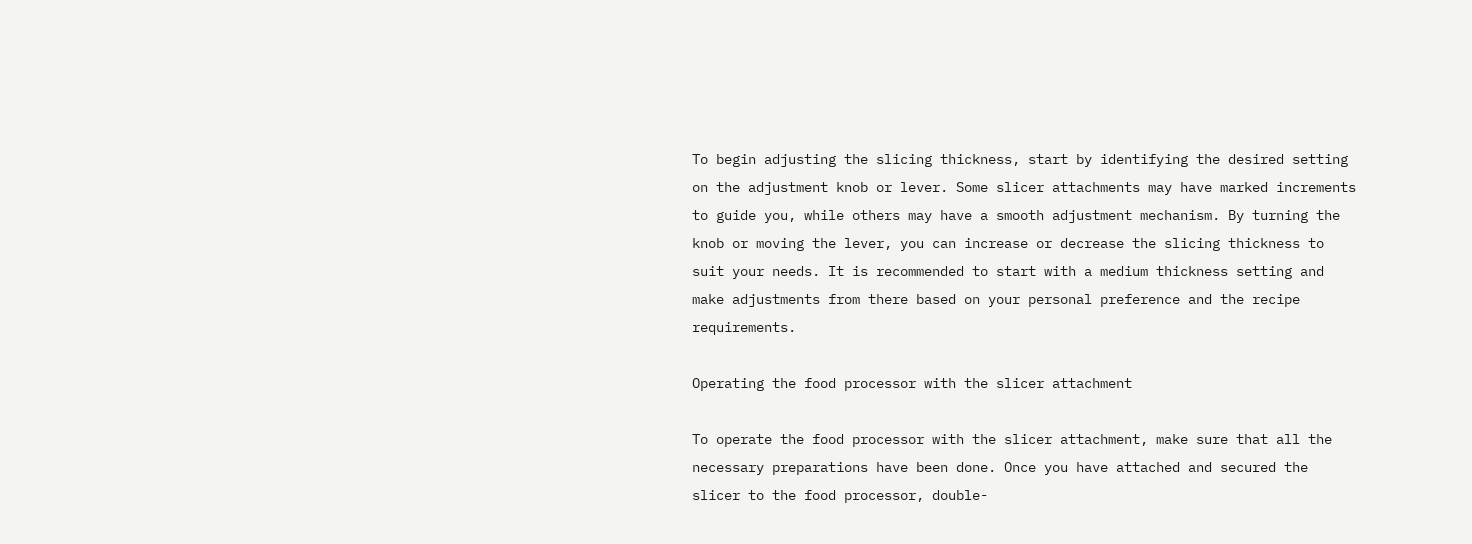To begin adjusting the slicing thickness, start by identifying the desired setting on the adjustment knob or lever. Some slicer attachments may have marked increments to guide you, while others may have a smooth adjustment mechanism. By turning the knob or moving the lever, you can increase or decrease the slicing thickness to suit your needs. It is recommended to start with a medium thickness setting and make adjustments from there based on your personal preference and the recipe requirements.

Operating the food processor with the slicer attachment

To operate the food processor with the slicer attachment, make sure that all the necessary preparations have been done. Once you have attached and secured the slicer to the food processor, double-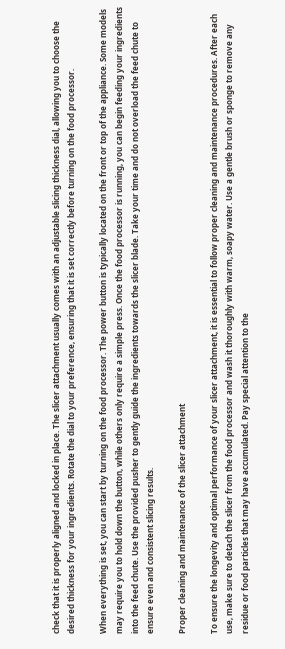check that it is properly aligned and locked in place. The slicer attachment usually comes with an adjustable slicing thickness dial, allowing you to choose the desired thickness for your ingredients. Rotate the dial to your preference, ensuring that it is set correctly before turning on the food processor.

When everything is set, you can start by turning on the food processor. The power button is typically located on the front or top of the appliance. Some models may require you to hold down the button, while others only require a simple press. Once the food processor is running, you can begin feeding your ingredients into the feed chute. Use the provided pusher to gently guide the ingredients towards the slicer blade. Take your time and do not overload the feed chute to ensure even and consistent slicing results.

Proper cleaning and maintenance of the slicer attachment

To ensure the longevity and optimal performance of your slicer attachment, it is essential to follow proper cleaning and maintenance procedures. After each use, make sure to detach the slicer from the food processor and wash it thoroughly with warm, soapy water. Use a gentle brush or sponge to remove any residue or food particles that may have accumulated. Pay special attention to the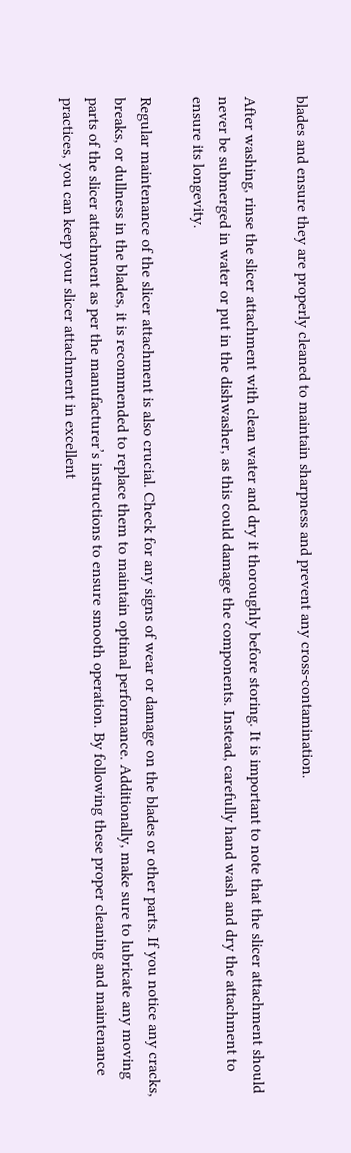blades and ensure they are properly cleaned to maintain sharpness and prevent any cross-contamination.

After washing, rinse the slicer attachment with clean water and dry it thoroughly before storing. It is important to note that the slicer attachment should never be submerged in water or put in the dishwasher, as this could damage the components. Instead, carefully hand wash and dry the attachment to ensure its longevity.

Regular maintenance of the slicer attachment is also crucial. Check for any signs of wear or damage on the blades or other parts. If you notice any cracks, breaks, or dullness in the blades, it is recommended to replace them to maintain optimal performance. Additionally, make sure to lubricate any moving parts of the slicer attachment as per the manufacturer’s instructions to ensure smooth operation. By following these proper cleaning and maintenance practices, you can keep your slicer attachment in excellent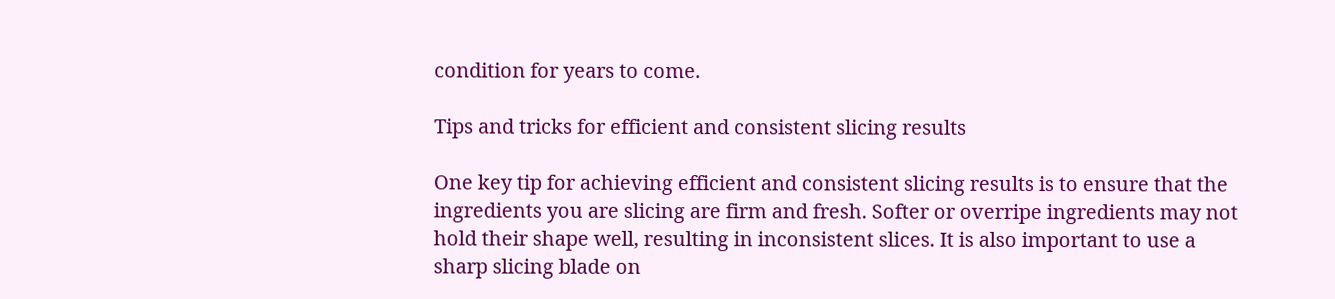condition for years to come.

Tips and tricks for efficient and consistent slicing results

One key tip for achieving efficient and consistent slicing results is to ensure that the ingredients you are slicing are firm and fresh. Softer or overripe ingredients may not hold their shape well, resulting in inconsistent slices. It is also important to use a sharp slicing blade on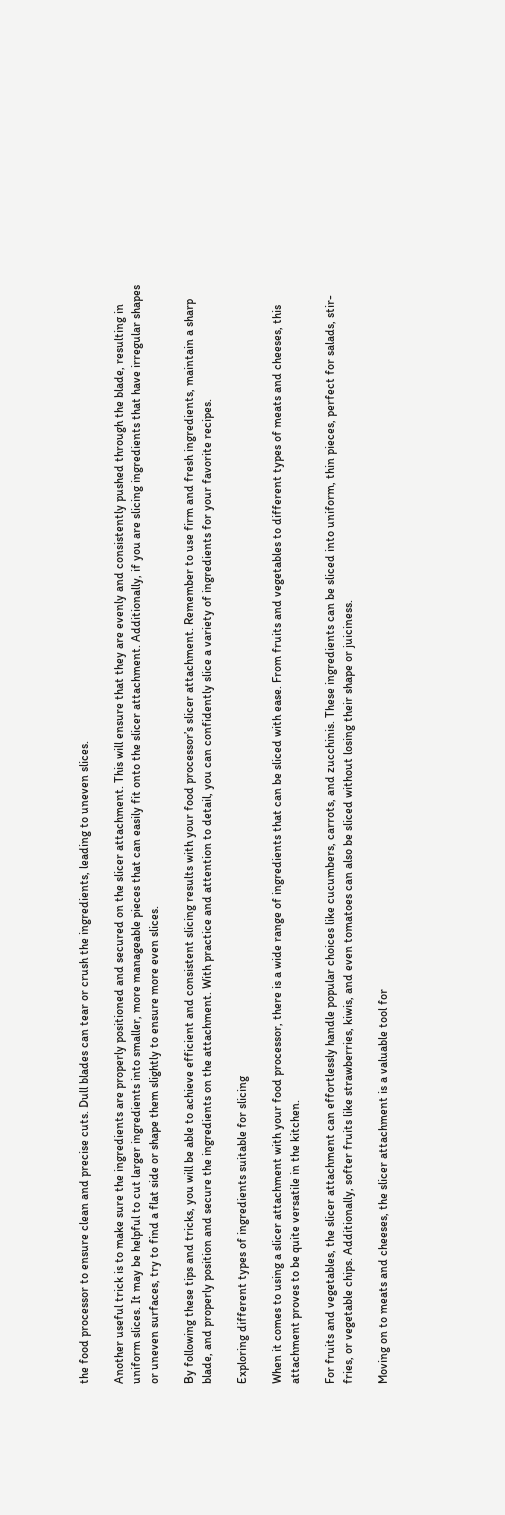the food processor to ensure clean and precise cuts. Dull blades can tear or crush the ingredients, leading to uneven slices.

Another useful trick is to make sure the ingredients are properly positioned and secured on the slicer attachment. This will ensure that they are evenly and consistently pushed through the blade, resulting in uniform slices. It may be helpful to cut larger ingredients into smaller, more manageable pieces that can easily fit onto the slicer attachment. Additionally, if you are slicing ingredients that have irregular shapes or uneven surfaces, try to find a flat side or shape them slightly to ensure more even slices.

By following these tips and tricks, you will be able to achieve efficient and consistent slicing results with your food processor’s slicer attachment. Remember to use firm and fresh ingredients, maintain a sharp blade, and properly position and secure the ingredients on the attachment. With practice and attention to detail, you can confidently slice a variety of ingredients for your favorite recipes.

Exploring different types of ingredients suitable for slicing

When it comes to using a slicer attachment with your food processor, there is a wide range of ingredients that can be sliced with ease. From fruits and vegetables to different types of meats and cheeses, this attachment proves to be quite versatile in the kitchen.

For fruits and vegetables, the slicer attachment can effortlessly handle popular choices like cucumbers, carrots, and zucchinis. These ingredients can be sliced into uniform, thin pieces, perfect for salads, stir-fries, or vegetable chips. Additionally, softer fruits like strawberries, kiwis, and even tomatoes can also be sliced without losing their shape or juiciness.

Moving on to meats and cheeses, the slicer attachment is a valuable tool for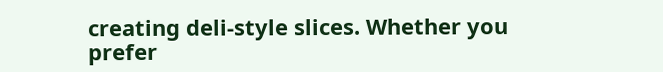creating deli-style slices. Whether you prefer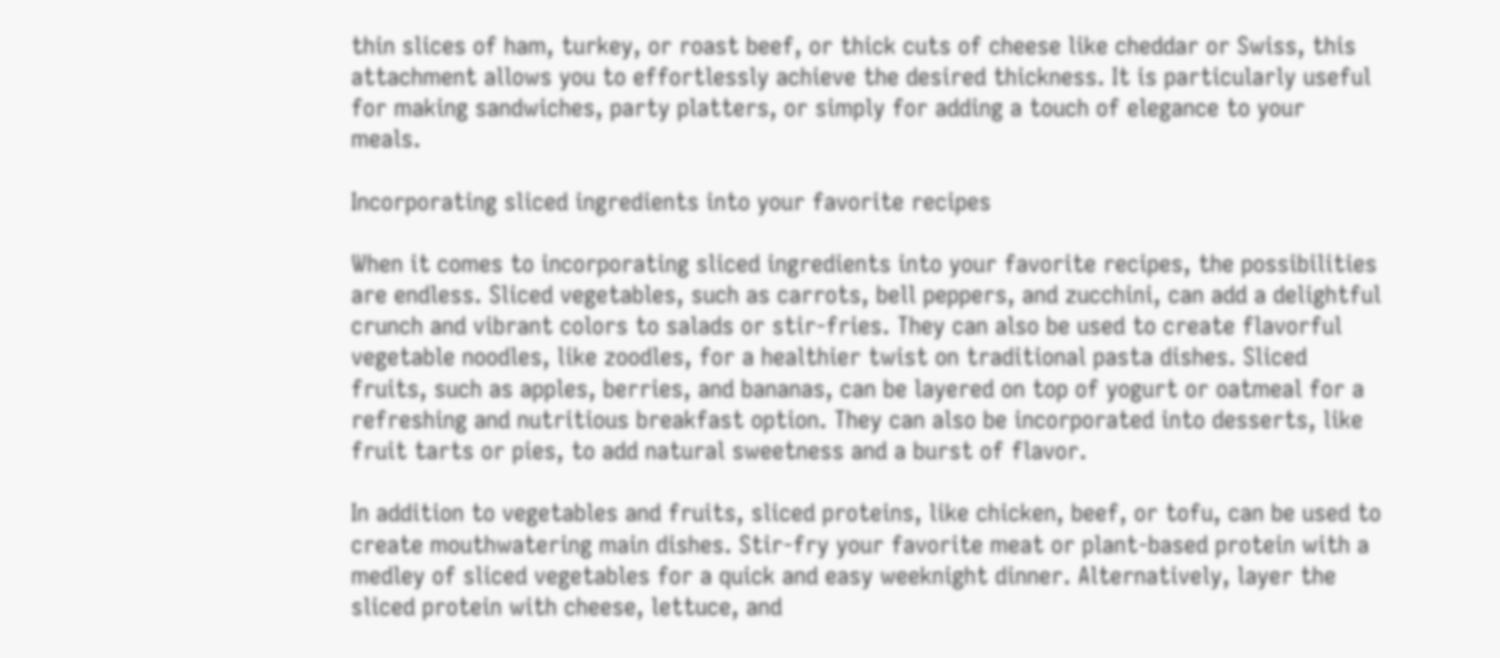thin slices of ham, turkey, or roast beef, or thick cuts of cheese like cheddar or Swiss, this attachment allows you to effortlessly achieve the desired thickness. It is particularly useful for making sandwiches, party platters, or simply for adding a touch of elegance to your meals.

Incorporating sliced ingredients into your favorite recipes

When it comes to incorporating sliced ingredients into your favorite recipes, the possibilities are endless. Sliced vegetables, such as carrots, bell peppers, and zucchini, can add a delightful crunch and vibrant colors to salads or stir-fries. They can also be used to create flavorful vegetable noodles, like zoodles, for a healthier twist on traditional pasta dishes. Sliced fruits, such as apples, berries, and bananas, can be layered on top of yogurt or oatmeal for a refreshing and nutritious breakfast option. They can also be incorporated into desserts, like fruit tarts or pies, to add natural sweetness and a burst of flavor.

In addition to vegetables and fruits, sliced proteins, like chicken, beef, or tofu, can be used to create mouthwatering main dishes. Stir-fry your favorite meat or plant-based protein with a medley of sliced vegetables for a quick and easy weeknight dinner. Alternatively, layer the sliced protein with cheese, lettuce, and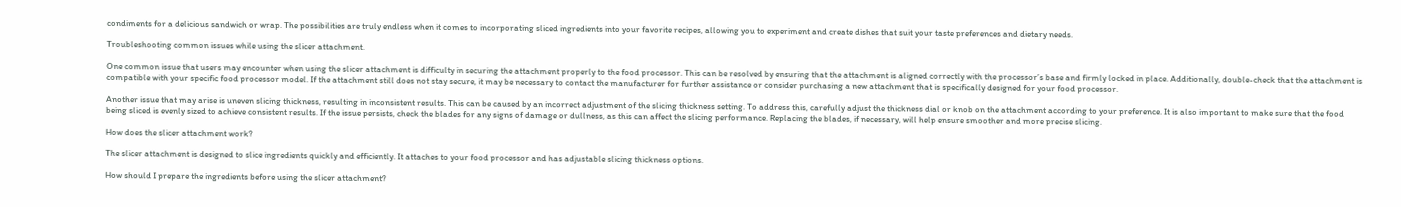condiments for a delicious sandwich or wrap. The possibilities are truly endless when it comes to incorporating sliced ingredients into your favorite recipes, allowing you to experiment and create dishes that suit your taste preferences and dietary needs.

Troubleshooting common issues while using the slicer attachment.

One common issue that users may encounter when using the slicer attachment is difficulty in securing the attachment properly to the food processor. This can be resolved by ensuring that the attachment is aligned correctly with the processor’s base and firmly locked in place. Additionally, double-check that the attachment is compatible with your specific food processor model. If the attachment still does not stay secure, it may be necessary to contact the manufacturer for further assistance or consider purchasing a new attachment that is specifically designed for your food processor.

Another issue that may arise is uneven slicing thickness, resulting in inconsistent results. This can be caused by an incorrect adjustment of the slicing thickness setting. To address this, carefully adjust the thickness dial or knob on the attachment according to your preference. It is also important to make sure that the food being sliced is evenly sized to achieve consistent results. If the issue persists, check the blades for any signs of damage or dullness, as this can affect the slicing performance. Replacing the blades, if necessary, will help ensure smoother and more precise slicing.

How does the slicer attachment work?

The slicer attachment is designed to slice ingredients quickly and efficiently. It attaches to your food processor and has adjustable slicing thickness options.

How should I prepare the ingredients before using the slicer attachment?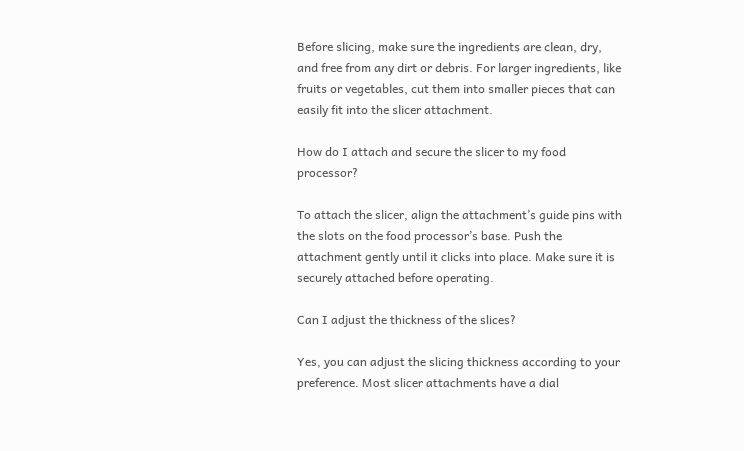Before slicing, make sure the ingredients are clean, dry, and free from any dirt or debris. For larger ingredients, like fruits or vegetables, cut them into smaller pieces that can easily fit into the slicer attachment.

How do I attach and secure the slicer to my food processor?

To attach the slicer, align the attachment’s guide pins with the slots on the food processor’s base. Push the attachment gently until it clicks into place. Make sure it is securely attached before operating.

Can I adjust the thickness of the slices?

Yes, you can adjust the slicing thickness according to your preference. Most slicer attachments have a dial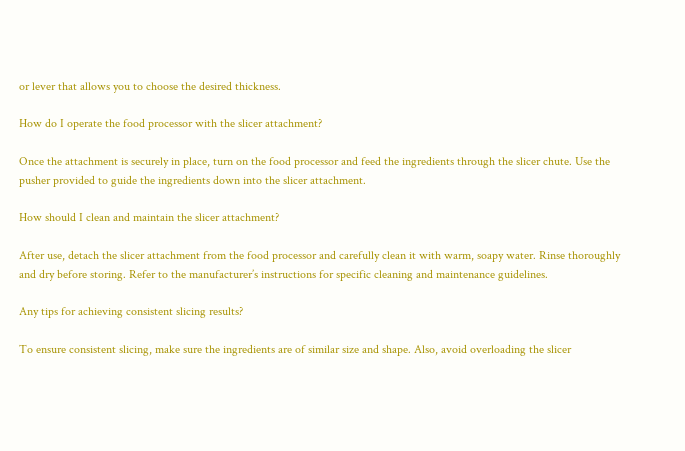or lever that allows you to choose the desired thickness.

How do I operate the food processor with the slicer attachment?

Once the attachment is securely in place, turn on the food processor and feed the ingredients through the slicer chute. Use the pusher provided to guide the ingredients down into the slicer attachment.

How should I clean and maintain the slicer attachment?

After use, detach the slicer attachment from the food processor and carefully clean it with warm, soapy water. Rinse thoroughly and dry before storing. Refer to the manufacturer’s instructions for specific cleaning and maintenance guidelines.

Any tips for achieving consistent slicing results?

To ensure consistent slicing, make sure the ingredients are of similar size and shape. Also, avoid overloading the slicer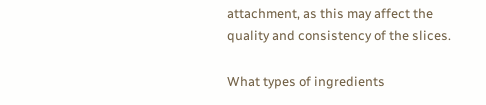attachment, as this may affect the quality and consistency of the slices.

What types of ingredients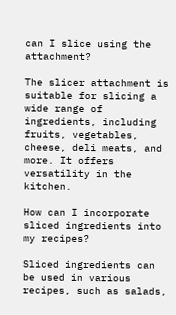can I slice using the attachment?

The slicer attachment is suitable for slicing a wide range of ingredients, including fruits, vegetables, cheese, deli meats, and more. It offers versatility in the kitchen.

How can I incorporate sliced ingredients into my recipes?

Sliced ingredients can be used in various recipes, such as salads,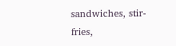sandwiches, stir-fries,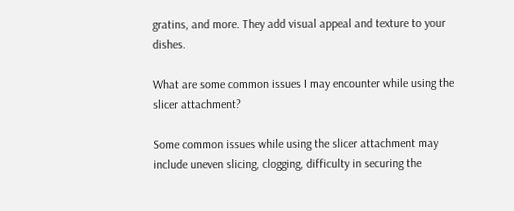gratins, and more. They add visual appeal and texture to your dishes.

What are some common issues I may encounter while using the slicer attachment?

Some common issues while using the slicer attachment may include uneven slicing, clogging, difficulty in securing the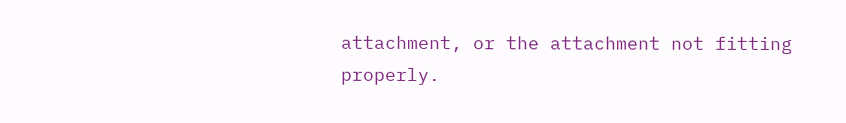attachment, or the attachment not fitting properly.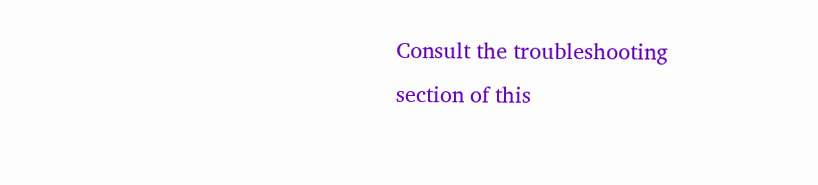Consult the troubleshooting section of this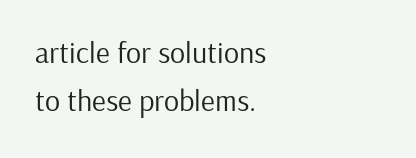article for solutions to these problems.